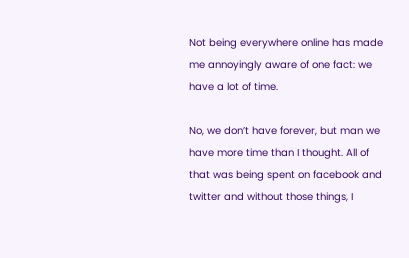Not being everywhere online has made me annoyingly aware of one fact: we have a lot of time.

No, we don’t have forever, but man we have more time than I thought. All of that was being spent on facebook and twitter and without those things, I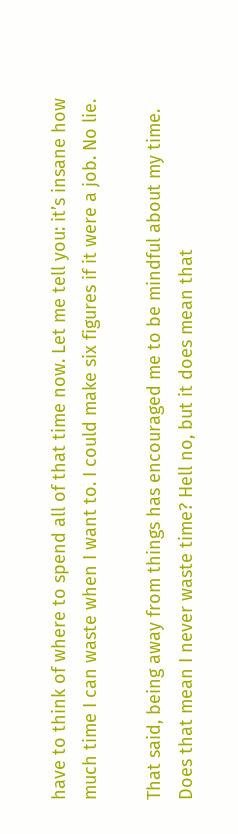have to think of where to spend all of that time now. Let me tell you: it’s insane how much time I can waste when I want to. I could make six figures if it were a job. No lie.

That said, being away from things has encouraged me to be mindful about my time. Does that mean I never waste time? Hell no, but it does mean that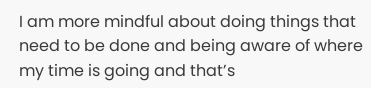I am more mindful about doing things that need to be done and being aware of where my time is going and that’s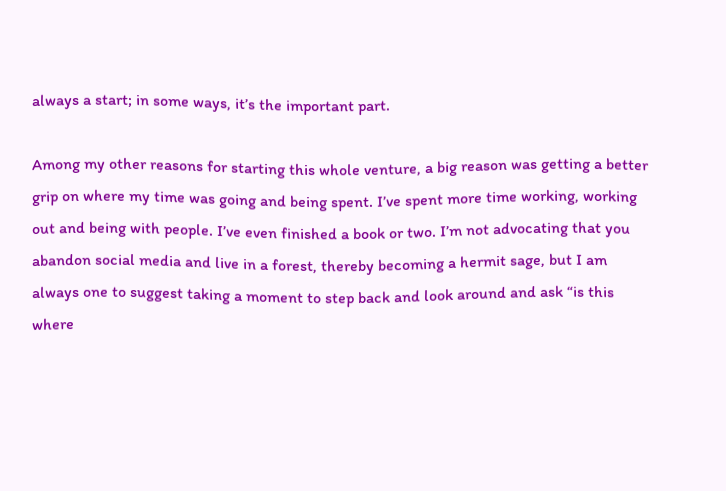always a start; in some ways, it’s the important part.

Among my other reasons for starting this whole venture, a big reason was getting a better grip on where my time was going and being spent. I’ve spent more time working, working out and being with people. I’ve even finished a book or two. I’m not advocating that you abandon social media and live in a forest, thereby becoming a hermit sage, but I am always one to suggest taking a moment to step back and look around and ask “is this where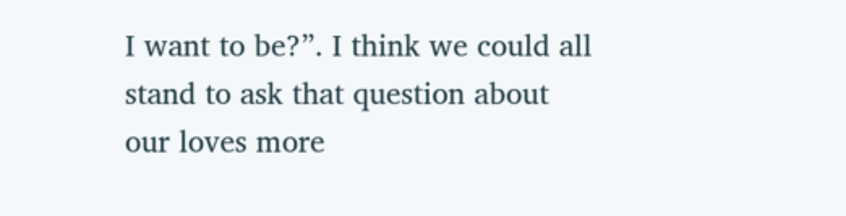I want to be?”. I think we could all stand to ask that question about our loves more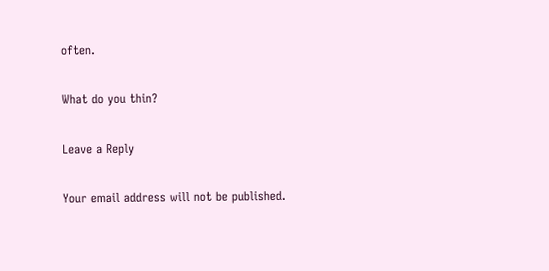often.

What do you thin?

Leave a Reply

Your email address will not be published.